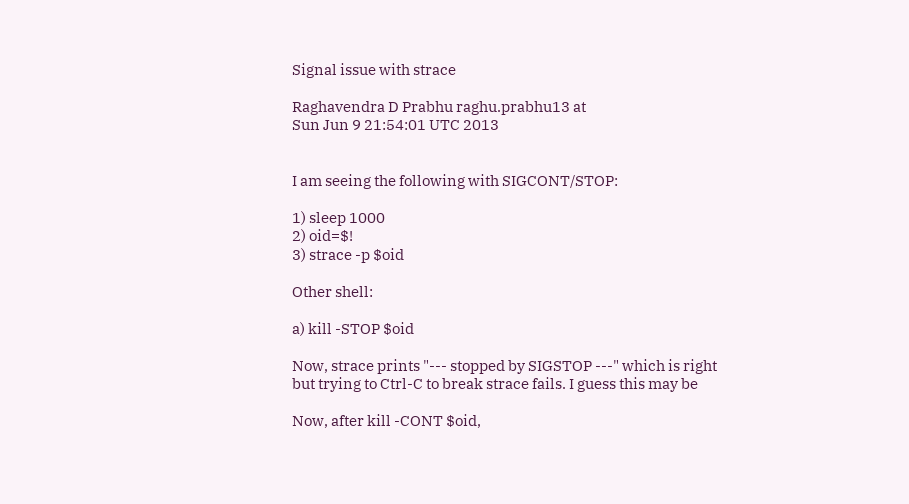Signal issue with strace

Raghavendra D Prabhu raghu.prabhu13 at
Sun Jun 9 21:54:01 UTC 2013


I am seeing the following with SIGCONT/STOP:

1) sleep 1000
2) oid=$!
3) strace -p $oid

Other shell:

a) kill -STOP $oid

Now, strace prints "--- stopped by SIGSTOP ---" which is right
but trying to Ctrl-C to break strace fails. I guess this may be

Now, after kill -CONT $oid,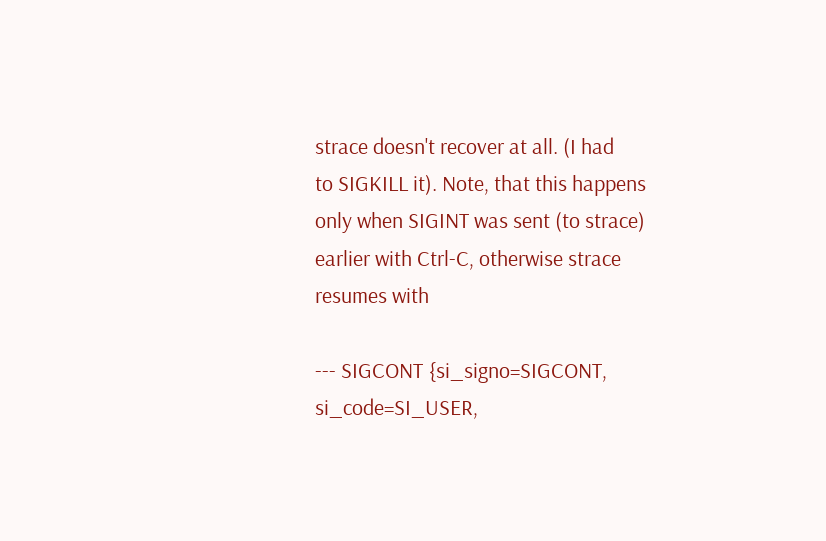strace doesn't recover at all. (I had
to SIGKILL it). Note, that this happens only when SIGINT was sent (to strace)
earlier with Ctrl-C, otherwise strace resumes with

--- SIGCONT {si_signo=SIGCONT, si_code=SI_USER,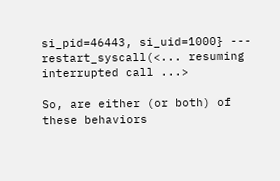si_pid=46443, si_uid=1000} ---
restart_syscall(<... resuming interrupted call ...>

So, are either (or both) of these behaviors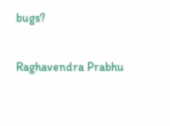bugs?

Raghavendra Prabhu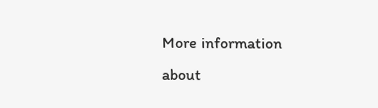More information about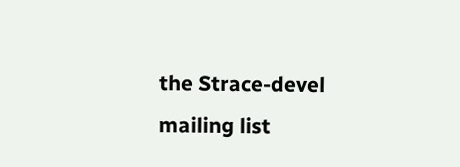the Strace-devel mailing list